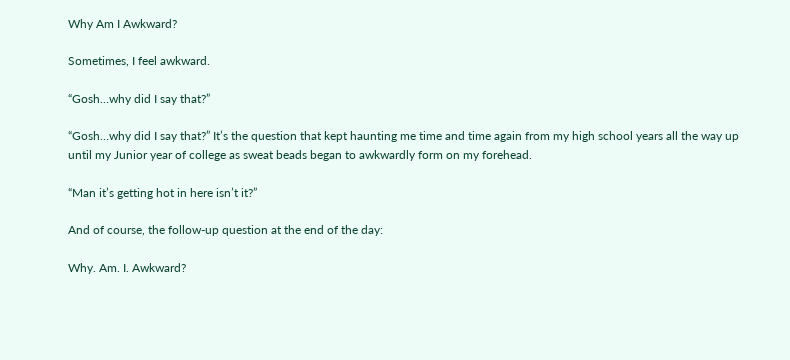Why Am I Awkward?

Sometimes, I feel awkward.

“Gosh…why did I say that?”

“Gosh…why did I say that?” It’s the question that kept haunting me time and time again from my high school years all the way up until my Junior year of college as sweat beads began to awkwardly form on my forehead.

“Man it’s getting hot in here isn’t it?”

And of course, the follow-up question at the end of the day:

Why. Am. I. Awkward?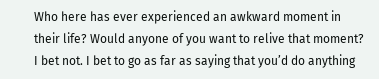Who here has ever experienced an awkward moment in their life? Would anyone of you want to relive that moment? I bet not. I bet to go as far as saying that you’d do anything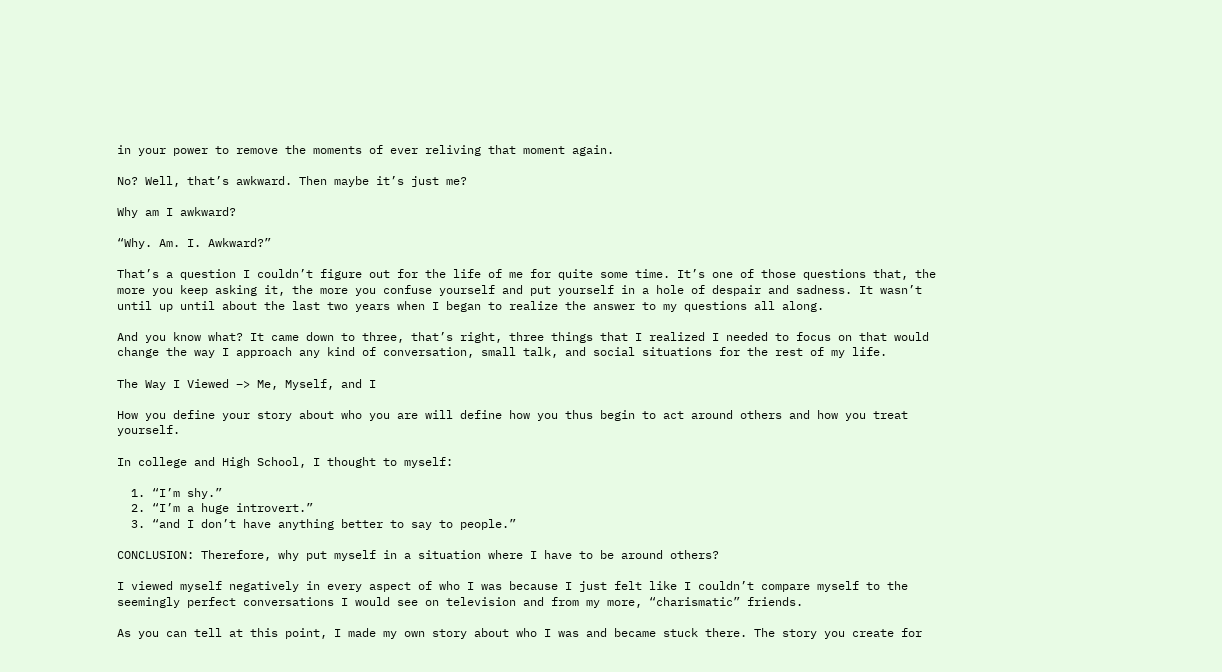in your power to remove the moments of ever reliving that moment again.

No? Well, that’s awkward. Then maybe it’s just me?

Why am I awkward?

“Why. Am. I. Awkward?”

That’s a question I couldn’t figure out for the life of me for quite some time. It’s one of those questions that, the more you keep asking it, the more you confuse yourself and put yourself in a hole of despair and sadness. It wasn’t until up until about the last two years when I began to realize the answer to my questions all along.

And you know what? It came down to three, that’s right, three things that I realized I needed to focus on that would change the way I approach any kind of conversation, small talk, and social situations for the rest of my life.

The Way I Viewed –> Me, Myself, and I

How you define your story about who you are will define how you thus begin to act around others and how you treat yourself.

In college and High School, I thought to myself:

  1. “I’m shy.”
  2. “I’m a huge introvert.”
  3. “and I don’t have anything better to say to people.”

CONCLUSION: Therefore, why put myself in a situation where I have to be around others?

I viewed myself negatively in every aspect of who I was because I just felt like I couldn’t compare myself to the seemingly perfect conversations I would see on television and from my more, “charismatic” friends.

As you can tell at this point, I made my own story about who I was and became stuck there. The story you create for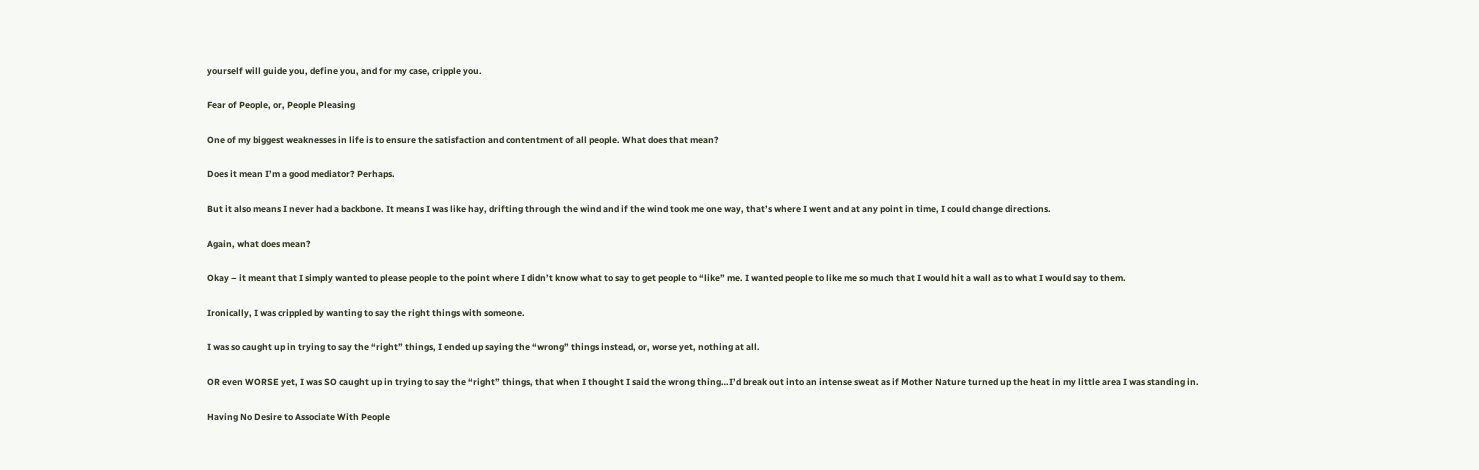yourself will guide you, define you, and for my case, cripple you.

Fear of People, or, People Pleasing

One of my biggest weaknesses in life is to ensure the satisfaction and contentment of all people. What does that mean?

Does it mean I’m a good mediator? Perhaps.

But it also means I never had a backbone. It means I was like hay, drifting through the wind and if the wind took me one way, that’s where I went and at any point in time, I could change directions.

Again, what does mean?

Okay – it meant that I simply wanted to please people to the point where I didn’t know what to say to get people to “like” me. I wanted people to like me so much that I would hit a wall as to what I would say to them.

Ironically, I was crippled by wanting to say the right things with someone.

I was so caught up in trying to say the “right” things, I ended up saying the “wrong” things instead, or, worse yet, nothing at all.

OR even WORSE yet, I was SO caught up in trying to say the “right” things, that when I thought I said the wrong thing…I’d break out into an intense sweat as if Mother Nature turned up the heat in my little area I was standing in.

Having No Desire to Associate With People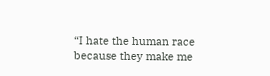“I hate the human race because they make me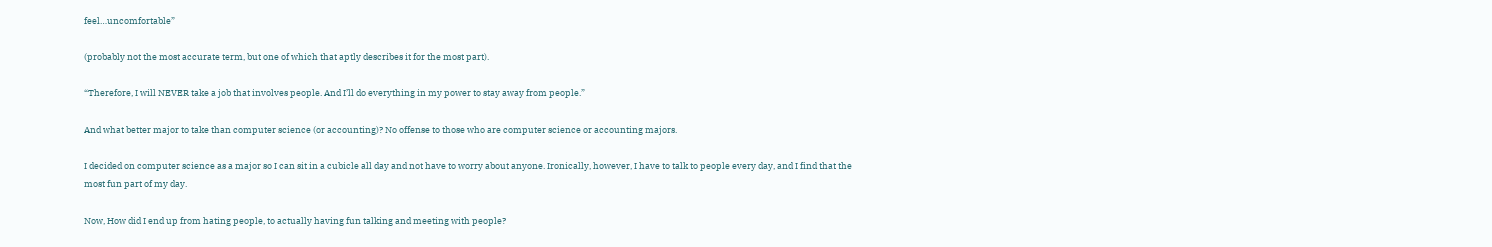feel…uncomfortable”

(probably not the most accurate term, but one of which that aptly describes it for the most part).

“Therefore, I will NEVER take a job that involves people. And I’ll do everything in my power to stay away from people.”

And what better major to take than computer science (or accounting)? No offense to those who are computer science or accounting majors.

I decided on computer science as a major so I can sit in a cubicle all day and not have to worry about anyone. Ironically, however, I have to talk to people every day, and I find that the most fun part of my day.

Now, How did I end up from hating people, to actually having fun talking and meeting with people?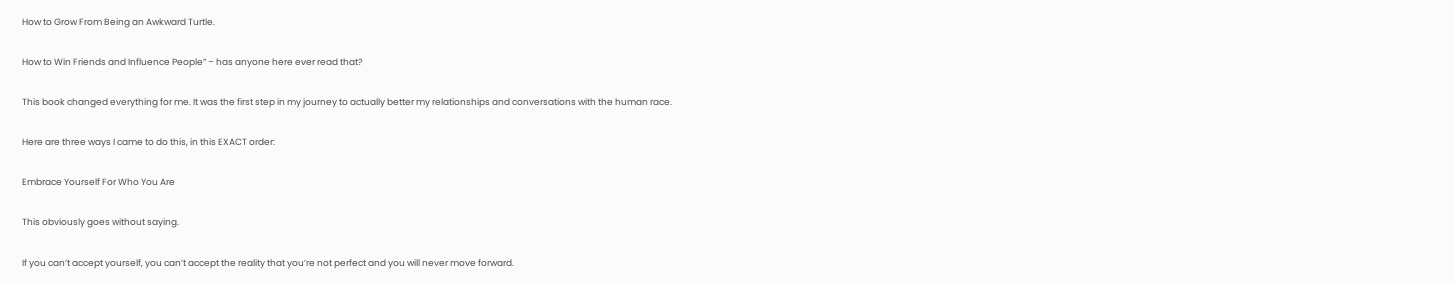How to Grow From Being an Awkward Turtle.

How to Win Friends and Influence People” – has anyone here ever read that?

This book changed everything for me. It was the first step in my journey to actually better my relationships and conversations with the human race.

Here are three ways I came to do this, in this EXACT order:

Embrace Yourself For Who You Are

This obviously goes without saying.

If you can’t accept yourself, you can’t accept the reality that you’re not perfect and you will never move forward.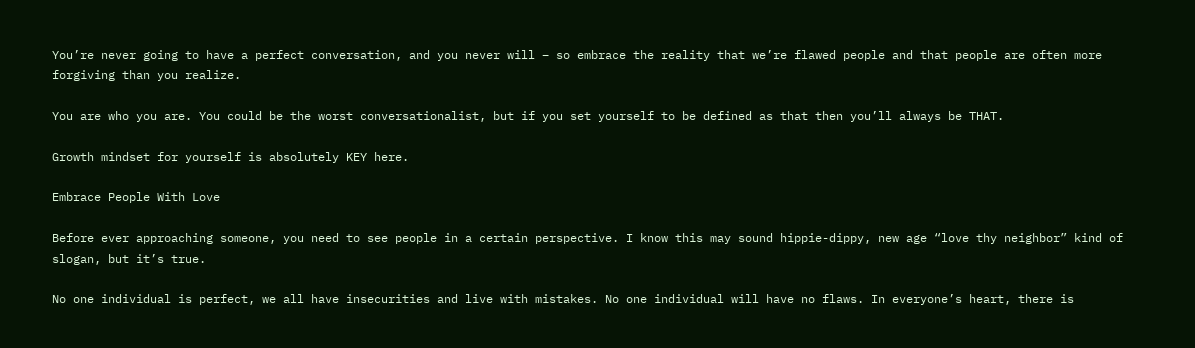You’re never going to have a perfect conversation, and you never will – so embrace the reality that we’re flawed people and that people are often more forgiving than you realize.

You are who you are. You could be the worst conversationalist, but if you set yourself to be defined as that then you’ll always be THAT.

Growth mindset for yourself is absolutely KEY here.

Embrace People With Love

Before ever approaching someone, you need to see people in a certain perspective. I know this may sound hippie-dippy, new age “love thy neighbor” kind of slogan, but it’s true.

No one individual is perfect, we all have insecurities and live with mistakes. No one individual will have no flaws. In everyone’s heart, there is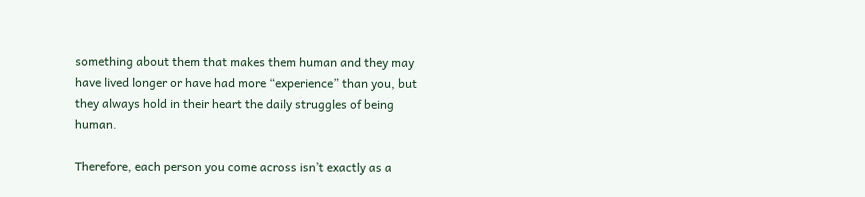something about them that makes them human and they may have lived longer or have had more “experience” than you, but they always hold in their heart the daily struggles of being human.

Therefore, each person you come across isn’t exactly as a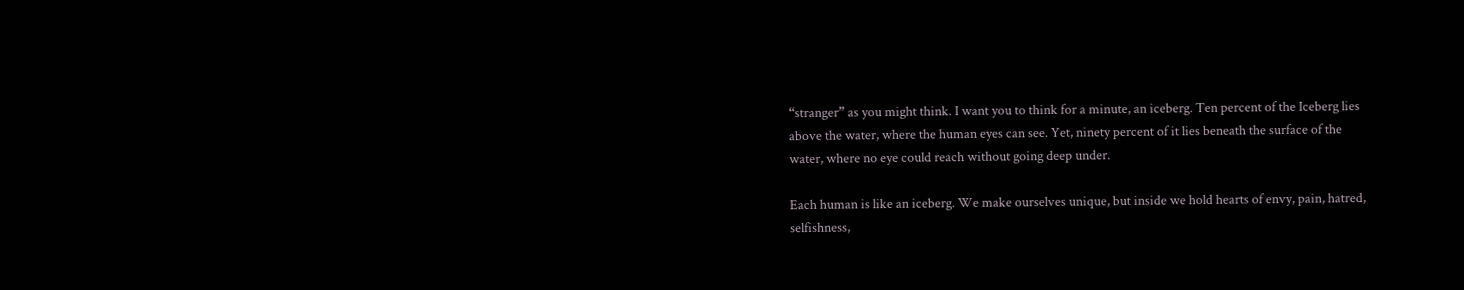“stranger” as you might think. I want you to think for a minute, an iceberg. Ten percent of the Iceberg lies above the water, where the human eyes can see. Yet, ninety percent of it lies beneath the surface of the water, where no eye could reach without going deep under.

Each human is like an iceberg. We make ourselves unique, but inside we hold hearts of envy, pain, hatred, selfishness,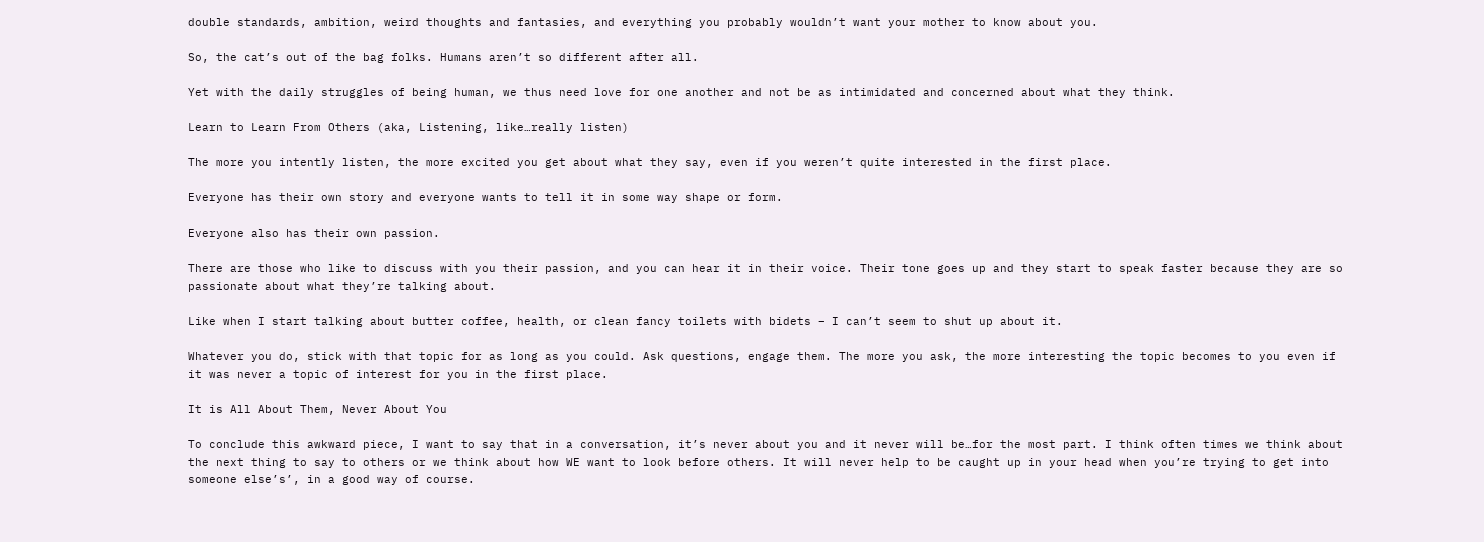double standards, ambition, weird thoughts and fantasies, and everything you probably wouldn’t want your mother to know about you.

So, the cat’s out of the bag folks. Humans aren’t so different after all.

Yet with the daily struggles of being human, we thus need love for one another and not be as intimidated and concerned about what they think.

Learn to Learn From Others (aka, Listening, like…really listen)

The more you intently listen, the more excited you get about what they say, even if you weren’t quite interested in the first place.

Everyone has their own story and everyone wants to tell it in some way shape or form.

Everyone also has their own passion.

There are those who like to discuss with you their passion, and you can hear it in their voice. Their tone goes up and they start to speak faster because they are so passionate about what they’re talking about.

Like when I start talking about butter coffee, health, or clean fancy toilets with bidets – I can’t seem to shut up about it.

Whatever you do, stick with that topic for as long as you could. Ask questions, engage them. The more you ask, the more interesting the topic becomes to you even if it was never a topic of interest for you in the first place.

It is All About Them, Never About You

To conclude this awkward piece, I want to say that in a conversation, it’s never about you and it never will be…for the most part. I think often times we think about the next thing to say to others or we think about how WE want to look before others. It will never help to be caught up in your head when you’re trying to get into someone else’s’, in a good way of course.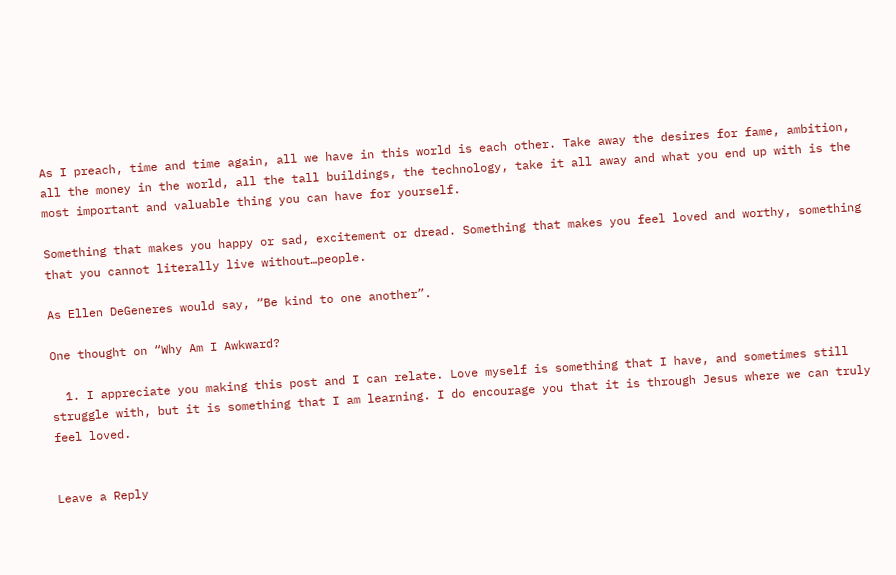As I preach, time and time again, all we have in this world is each other. Take away the desires for fame, ambition, all the money in the world, all the tall buildings, the technology, take it all away and what you end up with is the most important and valuable thing you can have for yourself.

Something that makes you happy or sad, excitement or dread. Something that makes you feel loved and worthy, something that you cannot literally live without…people.

As Ellen DeGeneres would say, “Be kind to one another”.

One thought on “Why Am I Awkward?

  1. I appreciate you making this post and I can relate. Love myself is something that I have, and sometimes still struggle with, but it is something that I am learning. I do encourage you that it is through Jesus where we can truly feel loved.


Leave a Reply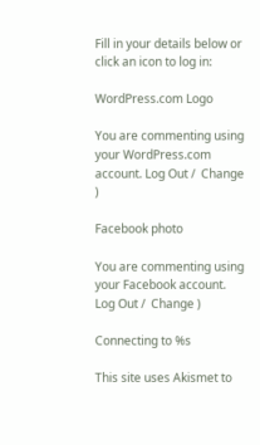Fill in your details below or click an icon to log in:

WordPress.com Logo

You are commenting using your WordPress.com account. Log Out /  Change )

Facebook photo

You are commenting using your Facebook account. Log Out /  Change )

Connecting to %s

This site uses Akismet to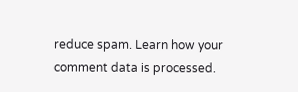reduce spam. Learn how your comment data is processed.